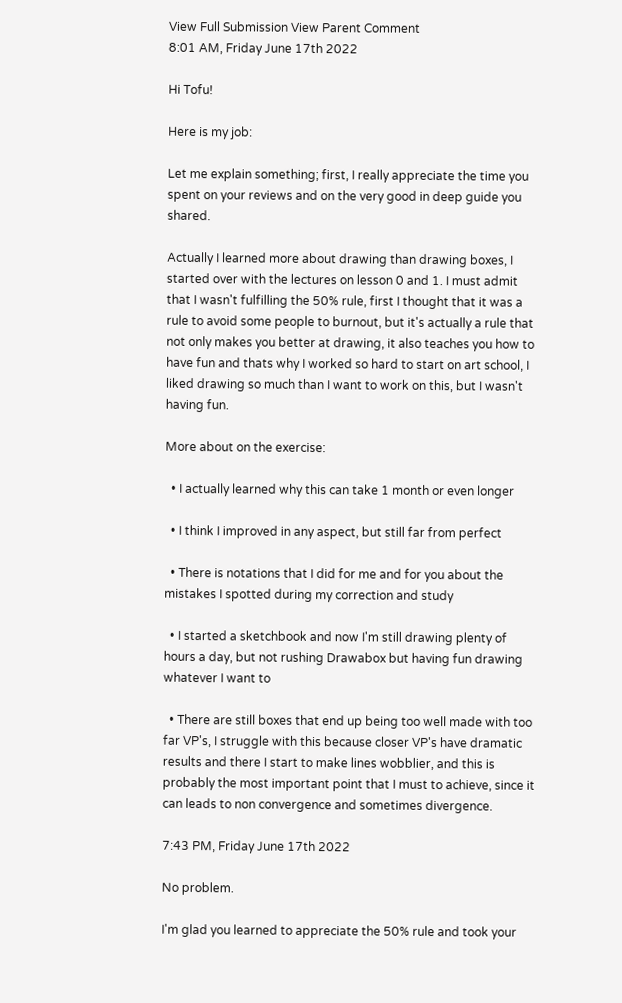View Full Submission View Parent Comment
8:01 AM, Friday June 17th 2022

Hi Tofu!

Here is my job:

Let me explain something; first, I really appreciate the time you spent on your reviews and on the very good in deep guide you shared.

Actually I learned more about drawing than drawing boxes, I started over with the lectures on lesson 0 and 1. I must admit that I wasn't fulfilling the 50% rule, first I thought that it was a rule to avoid some people to burnout, but it's actually a rule that not only makes you better at drawing, it also teaches you how to have fun and thats why I worked so hard to start on art school, I liked drawing so much than I want to work on this, but I wasn't having fun.

More about on the exercise:

  • I actually learned why this can take 1 month or even longer

  • I think I improved in any aspect, but still far from perfect

  • There is notations that I did for me and for you about the mistakes I spotted during my correction and study

  • I started a sketchbook and now I'm still drawing plenty of hours a day, but not rushing Drawabox but having fun drawing whatever I want to

  • There are still boxes that end up being too well made with too far VP's, I struggle with this because closer VP's have dramatic results and there I start to make lines wobblier, and this is probably the most important point that I must to achieve, since it can leads to non convergence and sometimes divergence.

7:43 PM, Friday June 17th 2022

No problem.

I'm glad you learned to appreciate the 50% rule and took your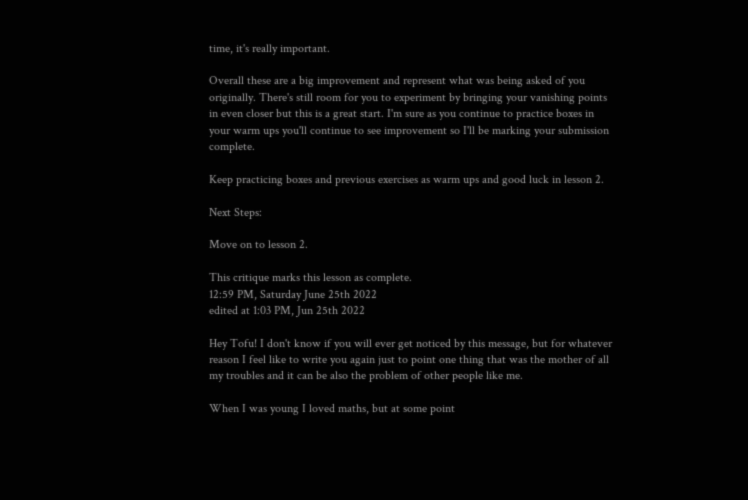time, it's really important.

Overall these are a big improvement and represent what was being asked of you originally. There's still room for you to experiment by bringing your vanishing points in even closer but this is a great start. I'm sure as you continue to practice boxes in your warm ups you'll continue to see improvement so I'll be marking your submission complete.

Keep practicing boxes and previous exercises as warm ups and good luck in lesson 2.

Next Steps:

Move on to lesson 2.

This critique marks this lesson as complete.
12:59 PM, Saturday June 25th 2022
edited at 1:03 PM, Jun 25th 2022

Hey Tofu! I don't know if you will ever get noticed by this message, but for whatever reason I feel like to write you again just to point one thing that was the mother of all my troubles and it can be also the problem of other people like me.

When I was young I loved maths, but at some point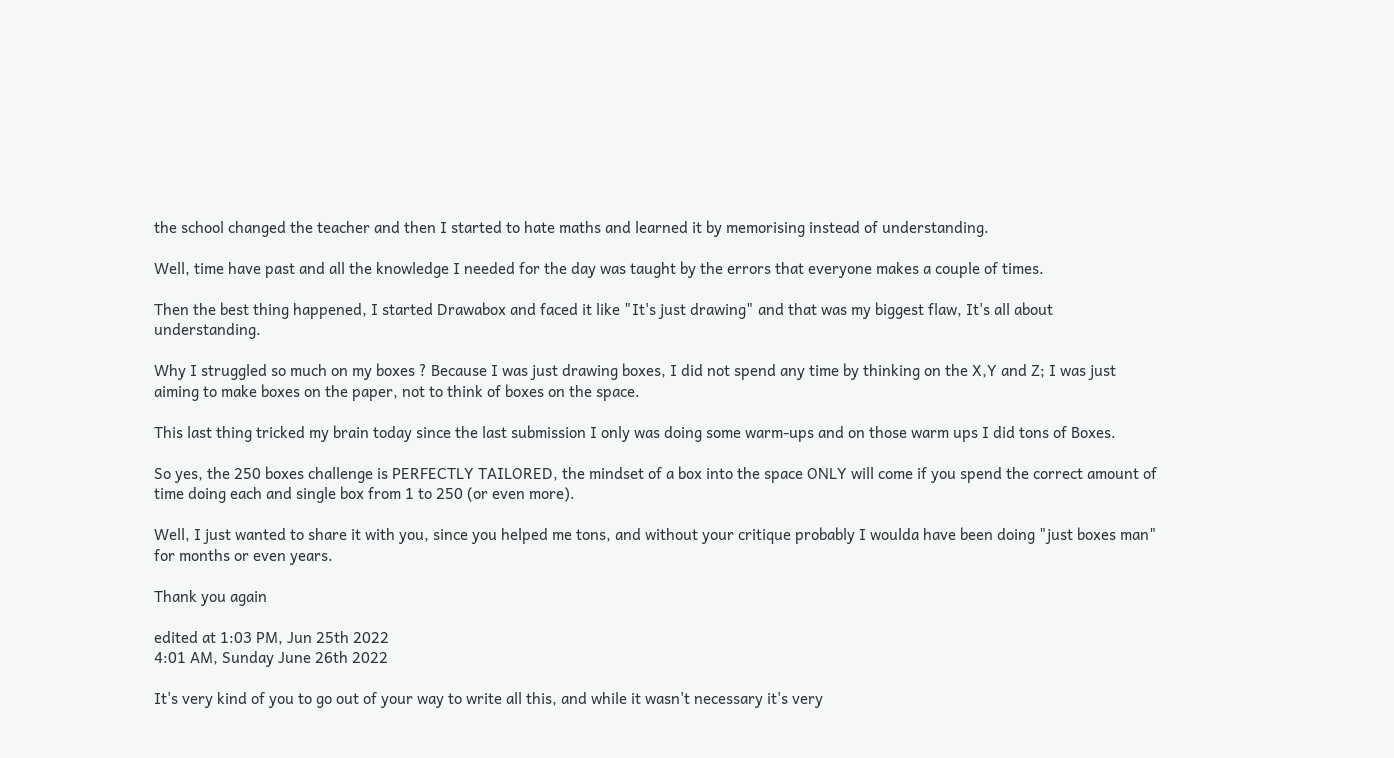the school changed the teacher and then I started to hate maths and learned it by memorising instead of understanding.

Well, time have past and all the knowledge I needed for the day was taught by the errors that everyone makes a couple of times.

Then the best thing happened, I started Drawabox and faced it like "It's just drawing" and that was my biggest flaw, It's all about understanding.

Why I struggled so much on my boxes ? Because I was just drawing boxes, I did not spend any time by thinking on the X,Y and Z; I was just aiming to make boxes on the paper, not to think of boxes on the space.

This last thing tricked my brain today since the last submission I only was doing some warm-ups and on those warm ups I did tons of Boxes.

So yes, the 250 boxes challenge is PERFECTLY TAILORED, the mindset of a box into the space ONLY will come if you spend the correct amount of time doing each and single box from 1 to 250 (or even more).

Well, I just wanted to share it with you, since you helped me tons, and without your critique probably I woulda have been doing "just boxes man" for months or even years.

Thank you again

edited at 1:03 PM, Jun 25th 2022
4:01 AM, Sunday June 26th 2022

It's very kind of you to go out of your way to write all this, and while it wasn't necessary it's very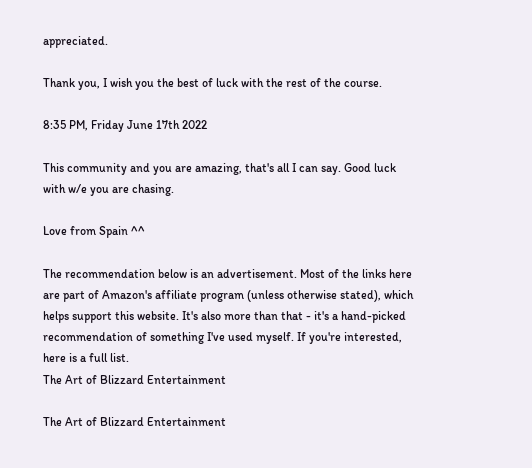appreciated.

Thank you, I wish you the best of luck with the rest of the course.

8:35 PM, Friday June 17th 2022

This community and you are amazing, that's all I can say. Good luck with w/e you are chasing.

Love from Spain ^^

The recommendation below is an advertisement. Most of the links here are part of Amazon's affiliate program (unless otherwise stated), which helps support this website. It's also more than that - it's a hand-picked recommendation of something I've used myself. If you're interested, here is a full list.
The Art of Blizzard Entertainment

The Art of Blizzard Entertainment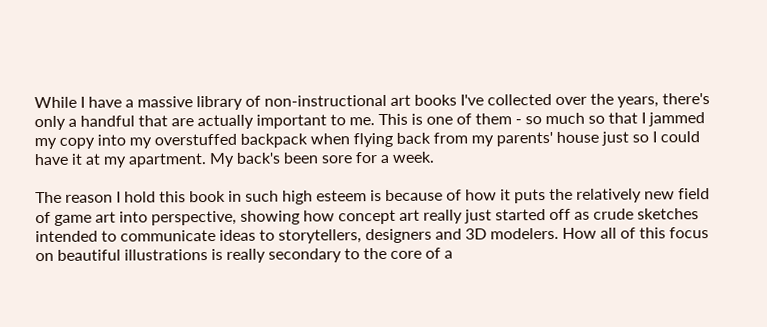While I have a massive library of non-instructional art books I've collected over the years, there's only a handful that are actually important to me. This is one of them - so much so that I jammed my copy into my overstuffed backpack when flying back from my parents' house just so I could have it at my apartment. My back's been sore for a week.

The reason I hold this book in such high esteem is because of how it puts the relatively new field of game art into perspective, showing how concept art really just started off as crude sketches intended to communicate ideas to storytellers, designers and 3D modelers. How all of this focus on beautiful illustrations is really secondary to the core of a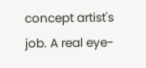concept artist's job. A real eye-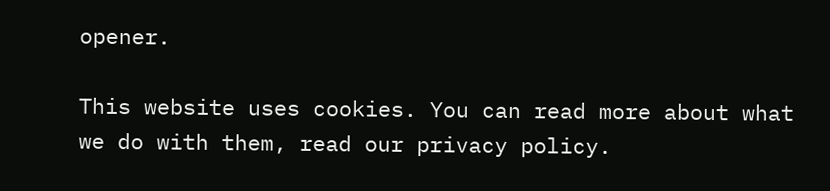opener.

This website uses cookies. You can read more about what we do with them, read our privacy policy.